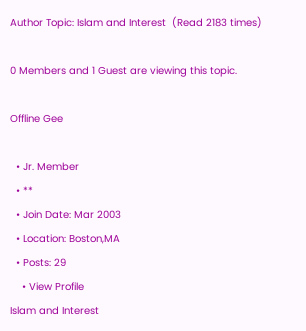Author Topic: Islam and Interest  (Read 2183 times)

0 Members and 1 Guest are viewing this topic.

Offline Gee

  • Jr. Member
  • **
  • Join Date: Mar 2003
  • Location: Boston,MA
  • Posts: 29
    • View Profile
Islam and Interest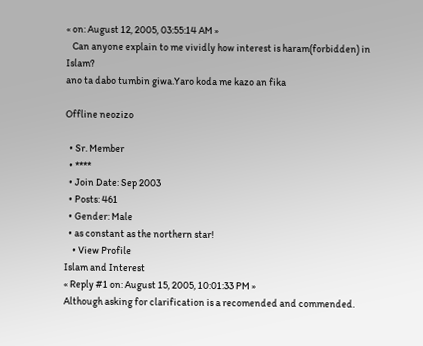« on: August 12, 2005, 03:55:14 AM »
   Can anyone explain to me vividly how interest is haram(forbidden) in Islam?
ano ta dabo tumbin giwa.Yaro koda me kazo an fika

Offline neozizo

  • Sr. Member
  • ****
  • Join Date: Sep 2003
  • Posts: 461
  • Gender: Male
  • as constant as the northern star!
    • View Profile
Islam and Interest
« Reply #1 on: August 15, 2005, 10:01:33 PM »
Although asking for clarification is a recomended and commended.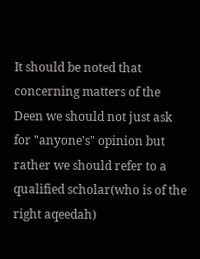It should be noted that concerning matters of the Deen we should not just ask for "anyone's" opinion but rather we should refer to a qualified scholar(who is of the right aqeedah)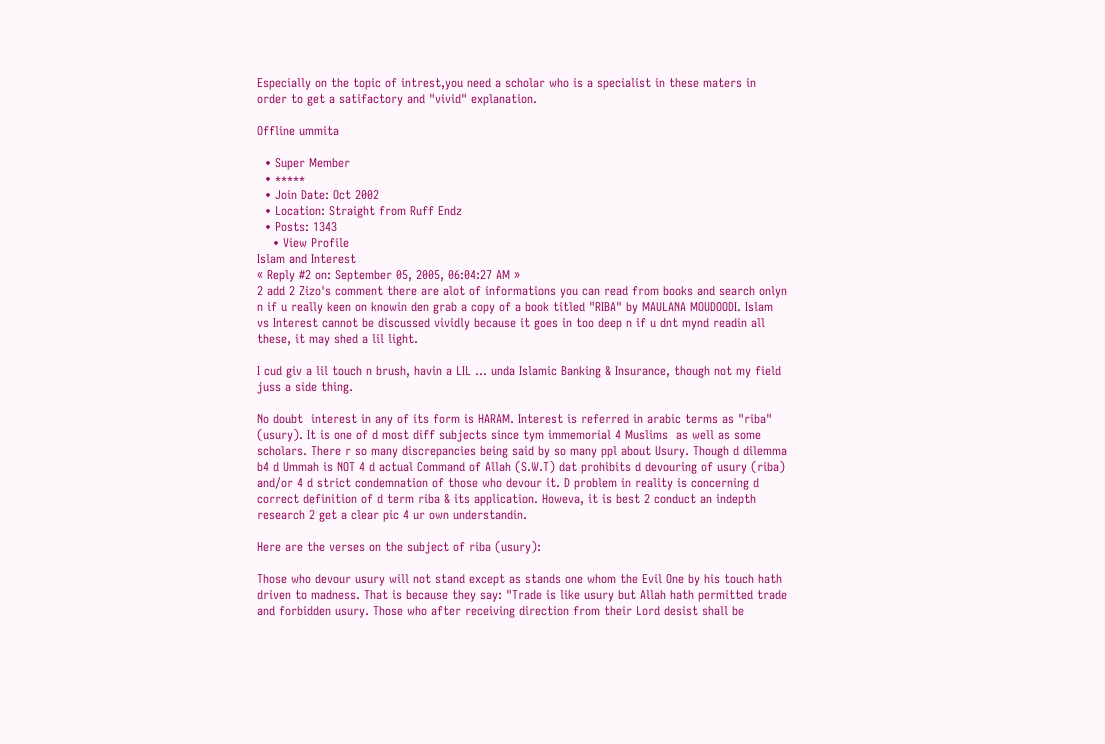Especially on the topic of intrest,you need a scholar who is a specialist in these maters in order to get a satifactory and "vivid" explanation.

Offline ummita

  • Super Member
  • *****
  • Join Date: Oct 2002
  • Location: Straight from Ruff Endz
  • Posts: 1343
    • View Profile
Islam and Interest
« Reply #2 on: September 05, 2005, 06:04:27 AM »
2 add 2 Zizo's comment there are alot of informations you can read from books and search onlyn n if u really keen on knowin den grab a copy of a book titled "RIBA" by MAULANA MOUDOODI. Islam vs Interest cannot be discussed vividly because it goes in too deep n if u dnt mynd readin all these, it may shed a lil light.

I cud giv a lil touch n brush, havin a LIL ... unda Islamic Banking & Insurance, though not my field juss a side thing.

No doubt  interest in any of its form is HARAM. Interest is referred in arabic terms as "riba" (usury). It is one of d most diff subjects since tym immemorial 4 Muslims  as well as some scholars. There r so many discrepancies being said by so many ppl about Usury. Though d dilemma b4 d Ummah is NOT 4 d actual Command of Allah (S.W.T) dat prohibits d devouring of usury (riba) and/or 4 d strict condemnation of those who devour it. D problem in reality is concerning d correct definition of d term riba & its application. Howeva, it is best 2 conduct an indepth research 2 get a clear pic 4 ur own understandin.

Here are the verses on the subject of riba (usury):

Those who devour usury will not stand except as stands one whom the Evil One by his touch hath driven to madness. That is because they say: "Trade is like usury but Allah hath permitted trade and forbidden usury. Those who after receiving direction from their Lord desist shall be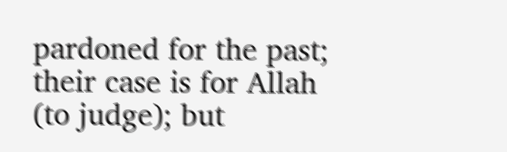pardoned for the past; their case is for Allah (to judge); but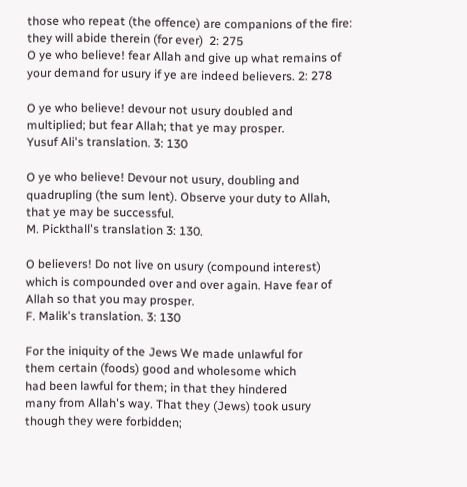those who repeat (the offence) are companions of the fire: they will abide therein (for ever)  2: 275
O ye who believe! fear Allah and give up what remains of your demand for usury if ye are indeed believers. 2: 278

O ye who believe! devour not usury doubled and multiplied; but fear Allah; that ye may prosper.
Yusuf Ali's translation. 3: 130

O ye who believe! Devour not usury, doubling and quadrupling (the sum lent). Observe your duty to Allah, that ye may be successful.
M. Pickthall's translation 3: 130.

O believers! Do not live on usury (compound interest) which is compounded over and over again. Have fear of Allah so that you may prosper.
F. Malik's translation. 3: 130

For the iniquity of the Jews We made unlawful for
them certain (foods) good and wholesome which
had been lawful for them; in that they hindered
many from Allah's way. That they (Jews) took usury though they were forbidden;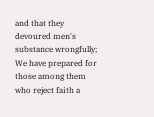and that they devoured men's substance wrongfully; We have prepared for those among them who reject faith a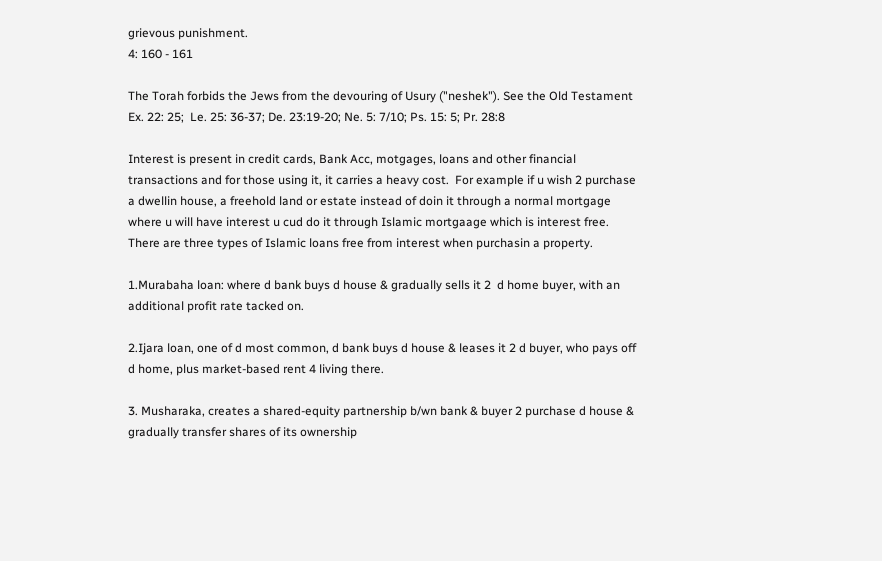grievous punishment.
4: 160 - 161

The Torah forbids the Jews from the devouring of Usury ("neshek"). See the Old Testament  Ex. 22: 25;  Le. 25: 36-37; De. 23:19-20; Ne. 5: 7/10; Ps. 15: 5; Pr. 28:8

Interest is present in credit cards, Bank Acc, motgages, loans and other financial transactions and for those using it, it carries a heavy cost.  For example if u wish 2 purchase a dwellin house, a freehold land or estate instead of doin it through a normal mortgage where u will have interest u cud do it through Islamic mortgaage which is interest free. There are three types of Islamic loans free from interest when purchasin a property.

1.Murabaha loan: where d bank buys d house & gradually sells it 2  d home buyer, with an additional profit rate tacked on.

2.Ijara loan, one of d most common, d bank buys d house & leases it 2 d buyer, who pays off d home, plus market-based rent 4 living there.

3. Musharaka, creates a shared-equity partnership b/wn bank & buyer 2 purchase d house & gradually transfer shares of its ownership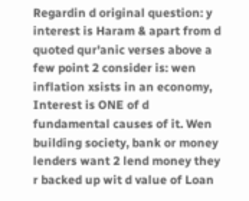Regardin d original question: y interest is Haram & apart from d quoted qur'anic verses above a few point 2 consider is: wen inflation xsists in an economy, Interest is ONE of d fundamental causes of it. Wen building society, bank or money lenders want 2 lend money they r backed up wit d value of Loan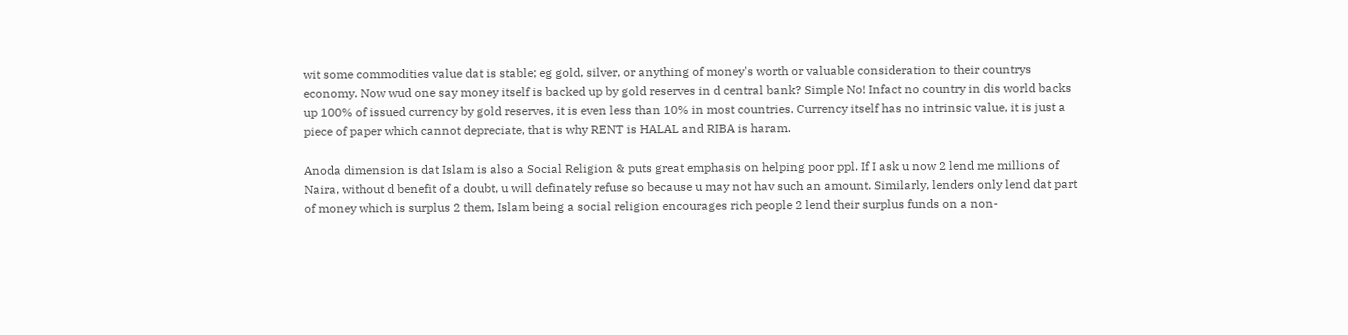wit some commodities value dat is stable; eg gold, silver, or anything of money's worth or valuable consideration to their countrys economy. Now wud one say money itself is backed up by gold reserves in d central bank? Simple No! Infact no country in dis world backs up 100% of issued currency by gold reserves, it is even less than 10% in most countries. Currency itself has no intrinsic value, it is just a piece of paper which cannot depreciate, that is why RENT is HALAL and RIBA is haram.

Anoda dimension is dat Islam is also a Social Religion & puts great emphasis on helping poor ppl. If I ask u now 2 lend me millions of Naira, without d benefit of a doubt, u will definately refuse so because u may not hav such an amount. Similarly, lenders only lend dat part of money which is surplus 2 them, Islam being a social religion encourages rich people 2 lend their surplus funds on a non-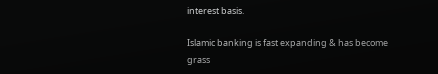interest basis.

Islamic banking is fast expanding & has become grass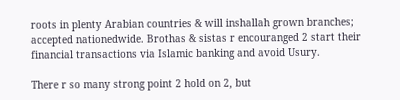roots in plenty Arabian countries & will inshallah grown branches; accepted nationedwide. Brothas & sistas r encouranged 2 start their financial transactions via Islamic banking and avoid Usury.

There r so many strong point 2 hold on 2, but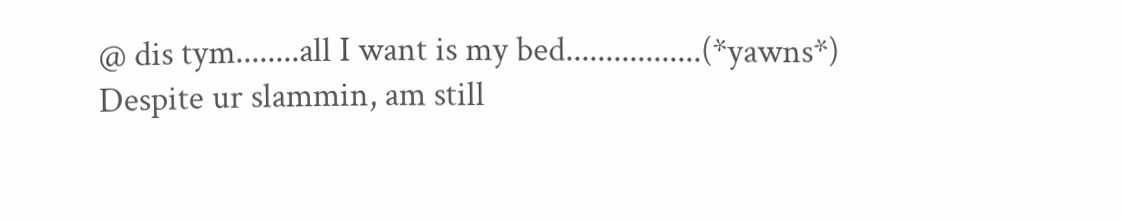@ dis tym........all I want is my bed.................(*yawns*)
Despite ur slammin, am still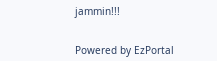jammin!!!


Powered by EzPortal